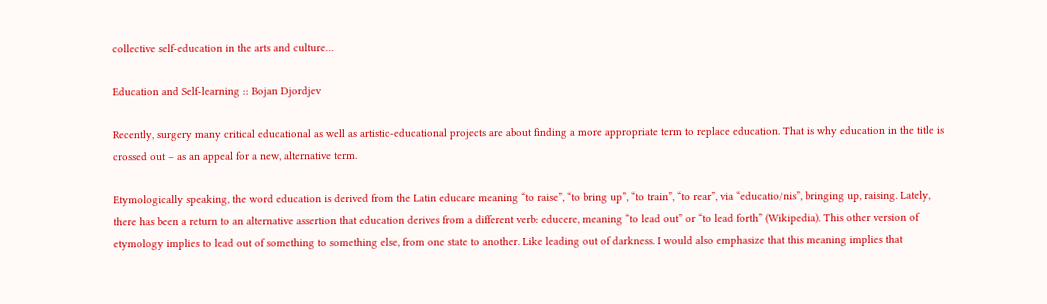collective self-education in the arts and culture…

Education and Self-learning :: Bojan Djordjev

Recently, surgery many critical educational as well as artistic-educational projects are about finding a more appropriate term to replace education. That is why education in the title is crossed out – as an appeal for a new, alternative term.

Etymologically speaking, the word education is derived from the Latin educare meaning “to raise”, “to bring up”, “to train”, “to rear”, via “educatio/nis”, bringing up, raising. Lately, there has been a return to an alternative assertion that education derives from a different verb: educere, meaning “to lead out” or “to lead forth” (Wikipedia). This other version of etymology implies to lead out of something to something else, from one state to another. Like leading out of darkness. I would also emphasize that this meaning implies that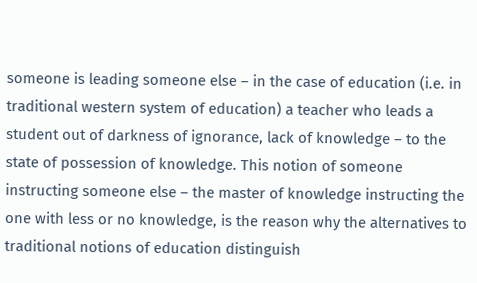someone is leading someone else – in the case of education (i.e. in traditional western system of education) a teacher who leads a student out of darkness of ignorance, lack of knowledge – to the state of possession of knowledge. This notion of someone instructing someone else – the master of knowledge instructing the one with less or no knowledge, is the reason why the alternatives to traditional notions of education distinguish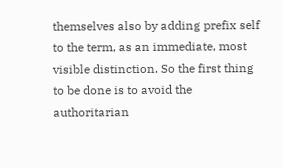themselves also by adding prefix self to the term, as an immediate, most visible distinction. So the first thing to be done is to avoid the authoritarian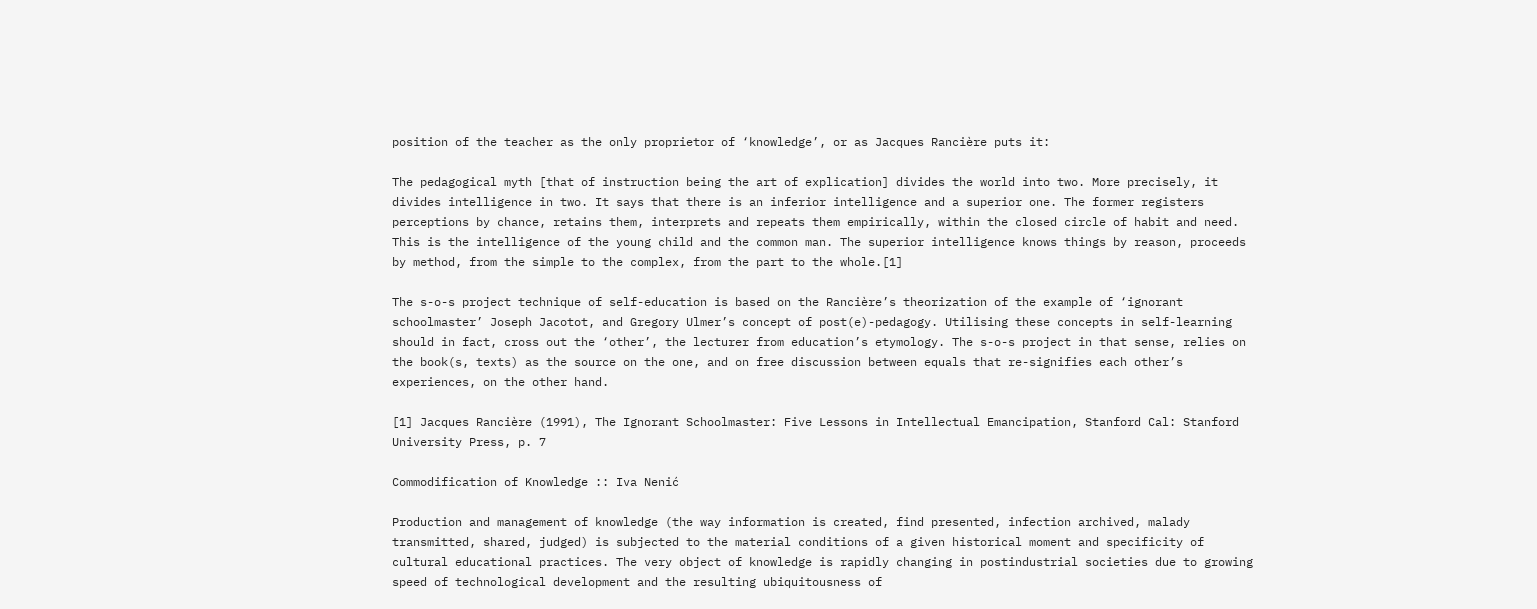position of the teacher as the only proprietor of ‘knowledge’, or as Jacques Rancière puts it:

The pedagogical myth [that of instruction being the art of explication] divides the world into two. More precisely, it divides intelligence in two. It says that there is an inferior intelligence and a superior one. The former registers perceptions by chance, retains them, interprets and repeats them empirically, within the closed circle of habit and need. This is the intelligence of the young child and the common man. The superior intelligence knows things by reason, proceeds by method, from the simple to the complex, from the part to the whole.[1]

The s-o-s project technique of self-education is based on the Rancière’s theorization of the example of ‘ignorant schoolmaster’ Joseph Jacotot, and Gregory Ulmer’s concept of post(e)-pedagogy. Utilising these concepts in self-learning should in fact, cross out the ‘other’, the lecturer from education’s etymology. The s-o-s project in that sense, relies on the book(s, texts) as the source on the one, and on free discussion between equals that re-signifies each other’s experiences, on the other hand.

[1] Jacques Rancière (1991), The Ignorant Schoolmaster: Five Lessons in Intellectual Emancipation, Stanford Cal: Stanford University Press, p. 7

Commodification of Knowledge :: Iva Nenić

Production and management of knowledge (the way information is created, find presented, infection archived, malady transmitted, shared, judged) is subjected to the material conditions of a given historical moment and specificity of cultural educational practices. The very object of knowledge is rapidly changing in postindustrial societies due to growing speed of technological development and the resulting ubiquitousness of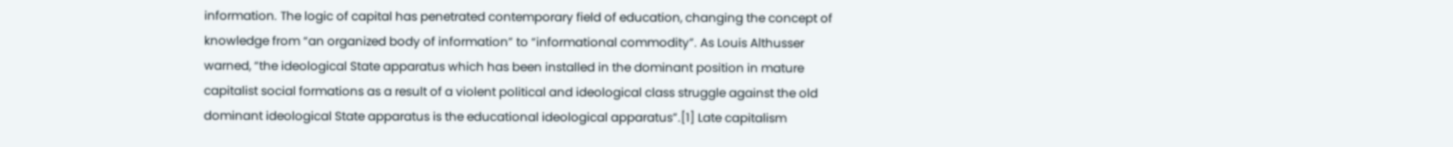information. The logic of capital has penetrated contemporary field of education, changing the concept of knowledge from “an organized body of information” to “informational commodity”. As Louis Althusser warned, “the ideological State apparatus which has been installed in the dominant position in mature capitalist social formations as a result of a violent political and ideological class struggle against the old dominant ideological State apparatus is the educational ideological apparatus”.[1] Late capitalism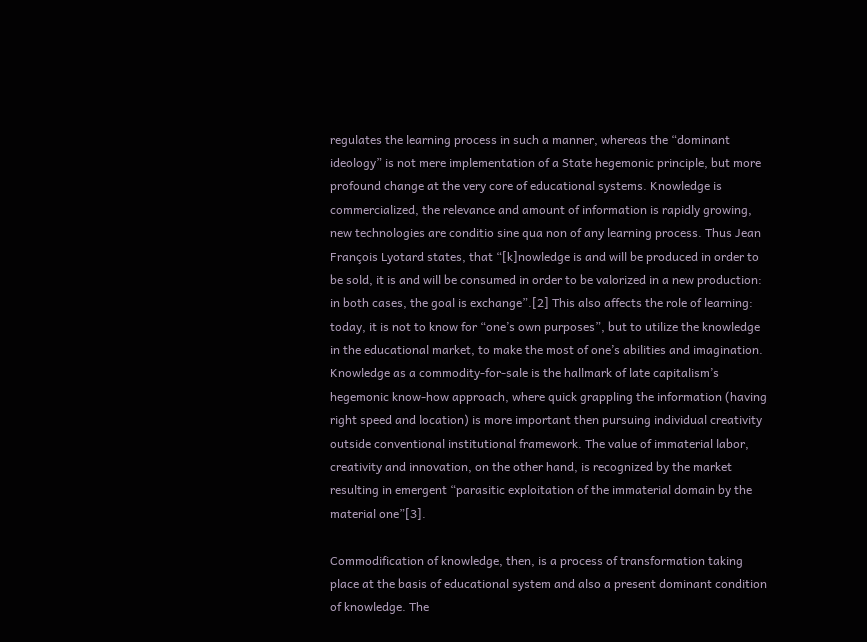regulates the learning process in such a manner, whereas the “dominant ideology” is not mere implementation of a State hegemonic principle, but more profound change at the very core of educational systems. Knowledge is commercialized, the relevance and amount of information is rapidly growing, new technologies are conditio sine qua non of any learning process. Thus Jean François Lyotard states, that “[k]nowledge is and will be produced in order to be sold, it is and will be consumed in order to be valorized in a new production: in both cases, the goal is exchange”.[2] This also affects the role of learning: today, it is not to know for “one’s own purposes”, but to utilize the knowledge in the educational market, to make the most of one’s abilities and imagination. Knowledge as a commodity-for-sale is the hallmark of late capitalism’s hegemonic know-how approach, where quick grappling the information (having right speed and location) is more important then pursuing individual creativity outside conventional institutional framework. The value of immaterial labor, creativity and innovation, on the other hand, is recognized by the market resulting in emergent “parasitic exploitation of the immaterial domain by the material one”[3].

Commodification of knowledge, then, is a process of transformation taking place at the basis of educational system and also a present dominant condition of knowledge. The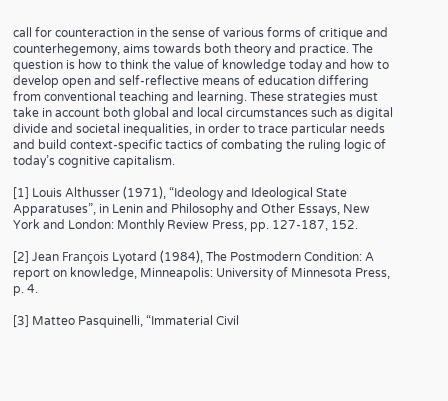call for counteraction in the sense of various forms of critique and counterhegemony, aims towards both theory and practice. The question is how to think the value of knowledge today and how to develop open and self-reflective means of education differing from conventional teaching and learning. These strategies must take in account both global and local circumstances such as digital divide and societal inequalities, in order to trace particular needs and build context-specific tactics of combating the ruling logic of today’s cognitive capitalism.

[1] Louis Althusser (1971), “Ideology and Ideological State Apparatuses”, in Lenin and Philosophy and Other Essays, New York and London: Monthly Review Press, pp. 127-187, 152.

[2] Jean François Lyotard (1984), The Postmodern Condition: A report on knowledge, Minneapolis: University of Minnesota Press, p. 4.

[3] Matteo Pasquinelli, “Immaterial Civil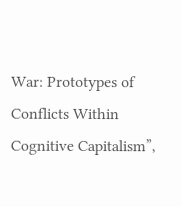War: Prototypes of Conflicts Within Cognitive Capitalism”,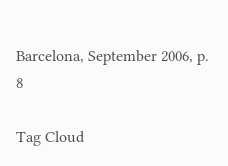Barcelona, September 2006, p. 8

Tag Cloud